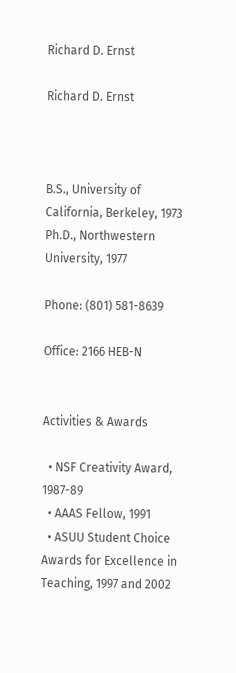Richard D. Ernst

Richard D. Ernst



B.S., University of California, Berkeley, 1973
Ph.D., Northwestern University, 1977

Phone: (801) 581-8639

Office: 2166 HEB-N


Activities & Awards

  • NSF Creativity Award, 1987-89
  • AAAS Fellow, 1991
  • ASUU Student Choice Awards for Excellence in Teaching, 1997 and 2002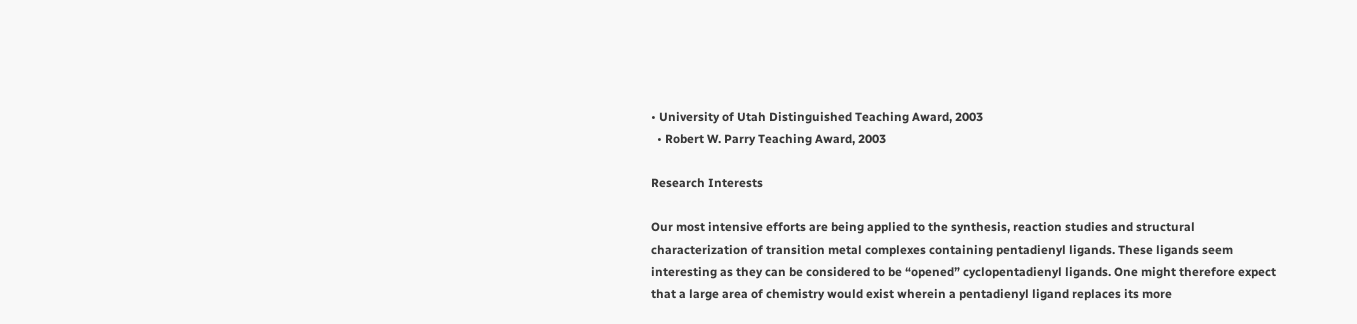• University of Utah Distinguished Teaching Award, 2003
  • Robert W. Parry Teaching Award, 2003

Research Interests

Our most intensive efforts are being applied to the synthesis, reaction studies and structural characterization of transition metal complexes containing pentadienyl ligands. These ligands seem interesting as they can be considered to be “opened” cyclopentadienyl ligands. One might therefore expect that a large area of chemistry would exist wherein a pentadienyl ligand replaces its more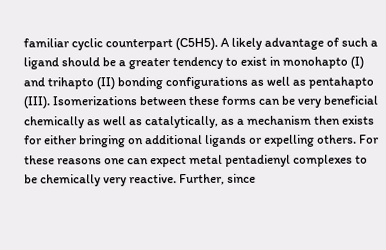familiar cyclic counterpart (C5H5). A likely advantage of such a ligand should be a greater tendency to exist in monohapto (I) and trihapto (II) bonding configurations as well as pentahapto (III). Isomerizations between these forms can be very beneficial chemically as well as catalytically, as a mechanism then exists for either bringing on additional ligands or expelling others. For these reasons one can expect metal pentadienyl complexes to be chemically very reactive. Further, since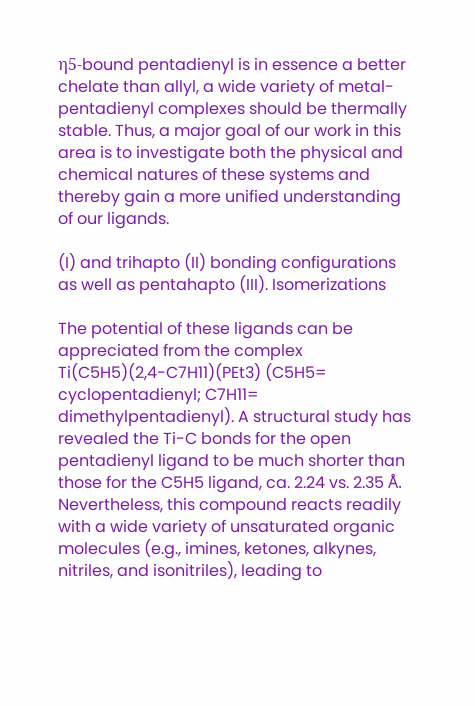η5-bound pentadienyl is in essence a better chelate than allyl, a wide variety of metal-pentadienyl complexes should be thermally stable. Thus, a major goal of our work in this area is to investigate both the physical and chemical natures of these systems and thereby gain a more unified understanding of our ligands.

(I) and trihapto (II) bonding configurations as well as pentahapto (III). Isomerizations

The potential of these ligands can be appreciated from the complex Ti(C5H5)(2,4-C7H11)(PEt3) (C5H5= cyclopentadienyl; C7H11= dimethylpentadienyl). A structural study has revealed the Ti-C bonds for the open pentadienyl ligand to be much shorter than those for the C5H5 ligand, ca. 2.24 vs. 2.35 Å. Nevertheless, this compound reacts readily with a wide variety of unsaturated organic molecules (e.g., imines, ketones, alkynes, nitriles, and isonitriles), leading to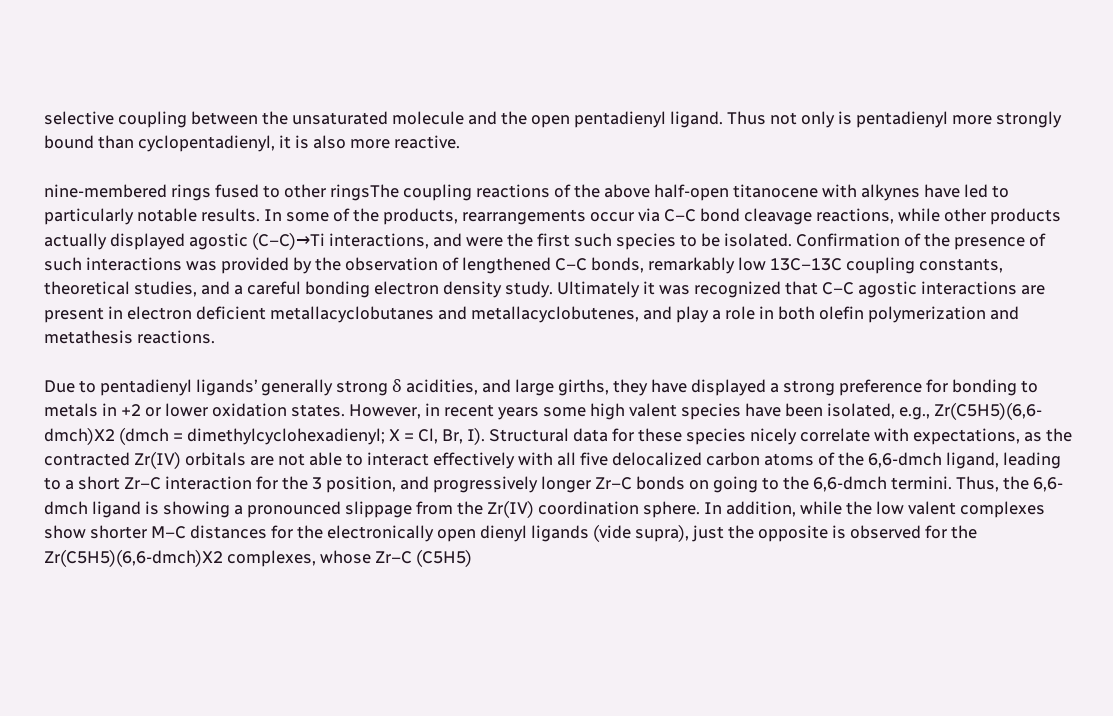selective coupling between the unsaturated molecule and the open pentadienyl ligand. Thus not only is pentadienyl more strongly bound than cyclopentadienyl, it is also more reactive.

nine-membered rings fused to other ringsThe coupling reactions of the above half-open titanocene with alkynes have led to particularly notable results. In some of the products, rearrangements occur via C–C bond cleavage reactions, while other products actually displayed agostic (C–C)→Ti interactions, and were the first such species to be isolated. Confirmation of the presence of such interactions was provided by the observation of lengthened C–C bonds, remarkably low 13C–13C coupling constants, theoretical studies, and a careful bonding electron density study. Ultimately it was recognized that C–C agostic interactions are present in electron deficient metallacyclobutanes and metallacyclobutenes, and play a role in both olefin polymerization and metathesis reactions.

Due to pentadienyl ligands’ generally strong δ acidities, and large girths, they have displayed a strong preference for bonding to metals in +2 or lower oxidation states. However, in recent years some high valent species have been isolated, e.g., Zr(C5H5)(6,6-dmch)X2 (dmch = dimethylcyclohexadienyl; X = Cl, Br, I). Structural data for these species nicely correlate with expectations, as the contracted Zr(IV) orbitals are not able to interact effectively with all five delocalized carbon atoms of the 6,6-dmch ligand, leading to a short Zr–C interaction for the 3 position, and progressively longer Zr–C bonds on going to the 6,6-dmch termini. Thus, the 6,6-dmch ligand is showing a pronounced slippage from the Zr(IV) coordination sphere. In addition, while the low valent complexes show shorter M–C distances for the electronically open dienyl ligands (vide supra), just the opposite is observed for the Zr(C5H5)(6,6-dmch)X2 complexes, whose Zr–C (C5H5)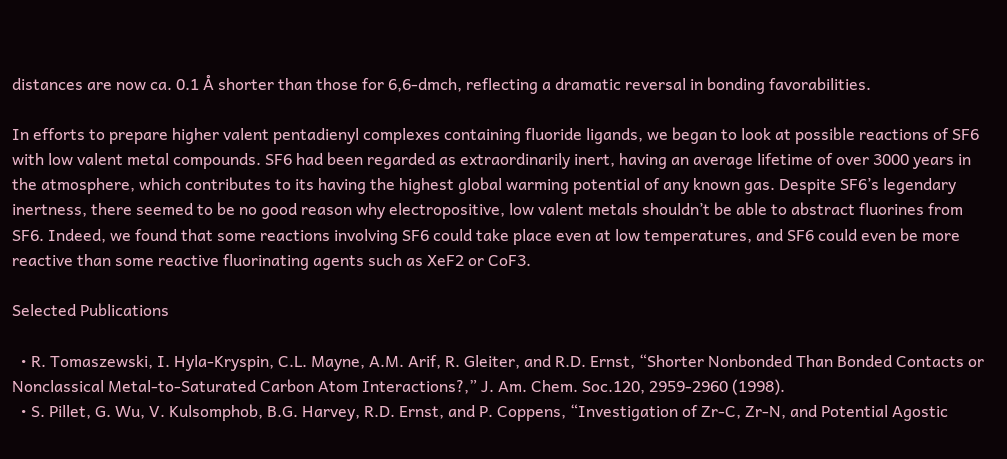distances are now ca. 0.1 Å shorter than those for 6,6-dmch, reflecting a dramatic reversal in bonding favorabilities.

In efforts to prepare higher valent pentadienyl complexes containing fluoride ligands, we began to look at possible reactions of SF6 with low valent metal compounds. SF6 had been regarded as extraordinarily inert, having an average lifetime of over 3000 years in the atmosphere, which contributes to its having the highest global warming potential of any known gas. Despite SF6’s legendary inertness, there seemed to be no good reason why electropositive, low valent metals shouldn’t be able to abstract fluorines from SF6. Indeed, we found that some reactions involving SF6 could take place even at low temperatures, and SF6 could even be more reactive than some reactive fluorinating agents such as XeF2 or CoF3.

Selected Publications

  • R. Tomaszewski, I. Hyla-Kryspin, C.L. Mayne, A.M. Arif, R. Gleiter, and R.D. Ernst, “Shorter Nonbonded Than Bonded Contacts or Nonclassical Metal-to-Saturated Carbon Atom Interactions?,” J. Am. Chem. Soc.120, 2959-2960 (1998).
  • S. Pillet, G. Wu, V. Kulsomphob, B.G. Harvey, R.D. Ernst, and P. Coppens, “Investigation of Zr-C, Zr-N, and Potential Agostic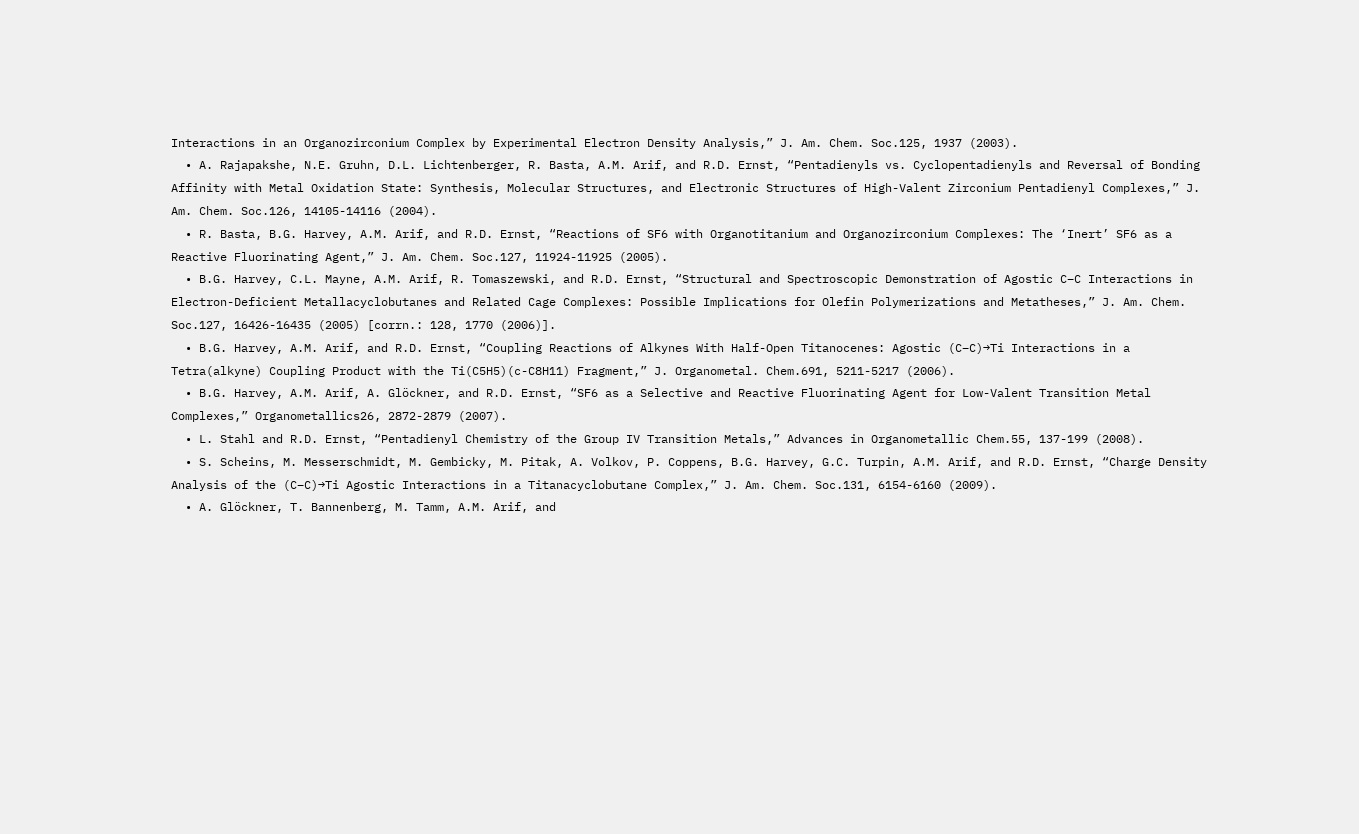Interactions in an Organozirconium Complex by Experimental Electron Density Analysis,” J. Am. Chem. Soc.125, 1937 (2003).
  • A. Rajapakshe, N.E. Gruhn, D.L. Lichtenberger, R. Basta, A.M. Arif, and R.D. Ernst, “Pentadienyls vs. Cyclopentadienyls and Reversal of Bonding Affinity with Metal Oxidation State: Synthesis, Molecular Structures, and Electronic Structures of High-Valent Zirconium Pentadienyl Complexes,” J. Am. Chem. Soc.126, 14105-14116 (2004).
  • R. Basta, B.G. Harvey, A.M. Arif, and R.D. Ernst, “Reactions of SF6 with Organotitanium and Organozirconium Complexes: The ‘Inert’ SF6 as a Reactive Fluorinating Agent,” J. Am. Chem. Soc.127, 11924-11925 (2005).
  • B.G. Harvey, C.L. Mayne, A.M. Arif, R. Tomaszewski, and R.D. Ernst, “Structural and Spectroscopic Demonstration of Agostic C–C Interactions in Electron-Deficient Metallacyclobutanes and Related Cage Complexes: Possible Implications for Olefin Polymerizations and Metatheses,” J. Am. Chem. Soc.127, 16426-16435 (2005) [corrn.: 128, 1770 (2006)].
  • B.G. Harvey, A.M. Arif, and R.D. Ernst, “Coupling Reactions of Alkynes With Half-Open Titanocenes: Agostic (C–C)→Ti Interactions in a Tetra(alkyne) Coupling Product with the Ti(C5H5)(c-C8H11) Fragment,” J. Organometal. Chem.691, 5211-5217 (2006).
  • B.G. Harvey, A.M. Arif, A. Glöckner, and R.D. Ernst, “SF6 as a Selective and Reactive Fluorinating Agent for Low-Valent Transition Metal Complexes,” Organometallics26, 2872-2879 (2007).
  • L. Stahl and R.D. Ernst, “Pentadienyl Chemistry of the Group IV Transition Metals,” Advances in Organometallic Chem.55, 137-199 (2008).
  • S. Scheins, M. Messerschmidt, M. Gembicky, M. Pitak, A. Volkov, P. Coppens, B.G. Harvey, G.C. Turpin, A.M. Arif, and R.D. Ernst, “Charge Density Analysis of the (C–C)→Ti Agostic Interactions in a Titanacyclobutane Complex,” J. Am. Chem. Soc.131, 6154-6160 (2009).
  • A. Glöckner, T. Bannenberg, M. Tamm, A.M. Arif, and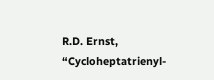R.D. Ernst, “Cycloheptatrienyl-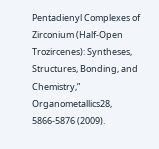Pentadienyl Complexes of Zirconium (Half-Open Trozircenes): Syntheses, Structures, Bonding, and Chemistry,” Organometallics28, 5866-5876 (2009).